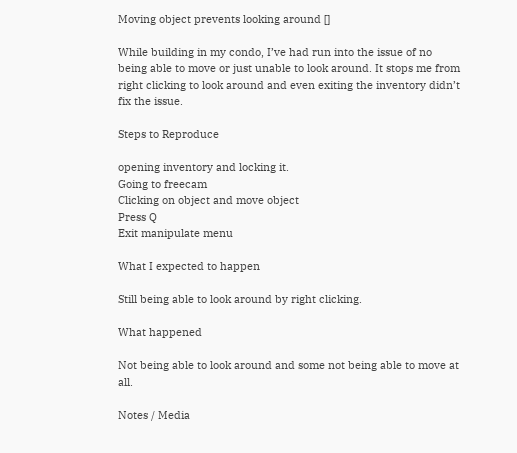Moving object prevents looking around []

While building in my condo, I’ve had run into the issue of no being able to move or just unable to look around. It stops me from right clicking to look around and even exiting the inventory didn’t fix the issue.

Steps to Reproduce

opening inventory and locking it.
Going to freecam
Clicking on object and move object
Press Q
Exit manipulate menu

What I expected to happen

Still being able to look around by right clicking.

What happened

Not being able to look around and some not being able to move at all.

Notes / Media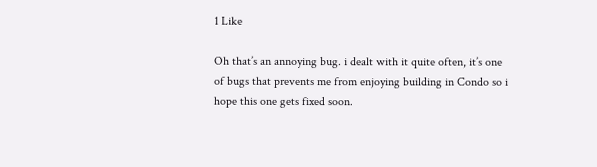1 Like

Oh that’s an annoying bug. i dealt with it quite often, it’s one of bugs that prevents me from enjoying building in Condo so i hope this one gets fixed soon.